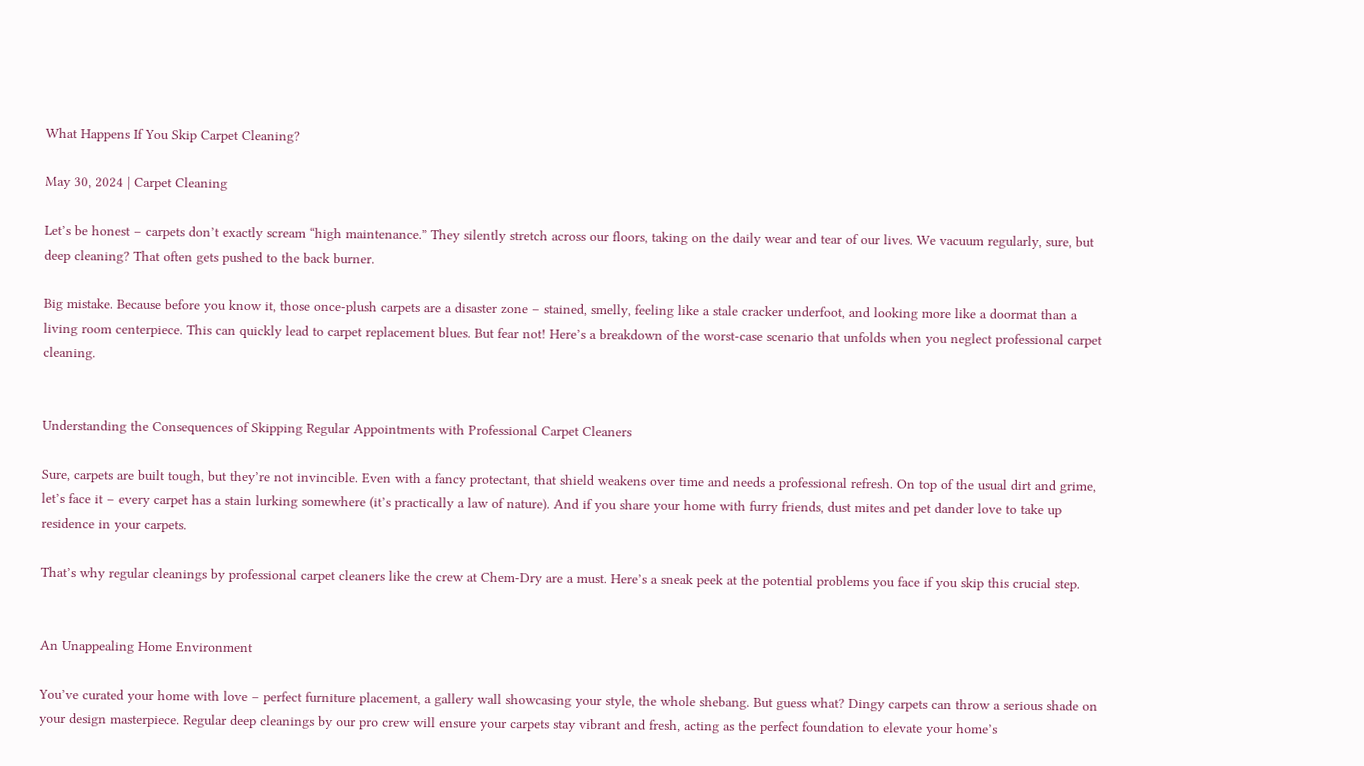What Happens If You Skip Carpet Cleaning?

May 30, 2024 | Carpet Cleaning

Let’s be honest – carpets don’t exactly scream “high maintenance.” They silently stretch across our floors, taking on the daily wear and tear of our lives. We vacuum regularly, sure, but deep cleaning? That often gets pushed to the back burner.

Big mistake. Because before you know it, those once-plush carpets are a disaster zone – stained, smelly, feeling like a stale cracker underfoot, and looking more like a doormat than a living room centerpiece. This can quickly lead to carpet replacement blues. But fear not! Here’s a breakdown of the worst-case scenario that unfolds when you neglect professional carpet cleaning.


Understanding the Consequences of Skipping Regular Appointments with Professional Carpet Cleaners

Sure, carpets are built tough, but they’re not invincible. Even with a fancy protectant, that shield weakens over time and needs a professional refresh. On top of the usual dirt and grime, let’s face it – every carpet has a stain lurking somewhere (it’s practically a law of nature). And if you share your home with furry friends, dust mites and pet dander love to take up residence in your carpets.

That’s why regular cleanings by professional carpet cleaners like the crew at Chem-Dry are a must. Here’s a sneak peek at the potential problems you face if you skip this crucial step.


An Unappealing Home Environment

You’ve curated your home with love – perfect furniture placement, a gallery wall showcasing your style, the whole shebang. But guess what? Dingy carpets can throw a serious shade on your design masterpiece. Regular deep cleanings by our pro crew will ensure your carpets stay vibrant and fresh, acting as the perfect foundation to elevate your home’s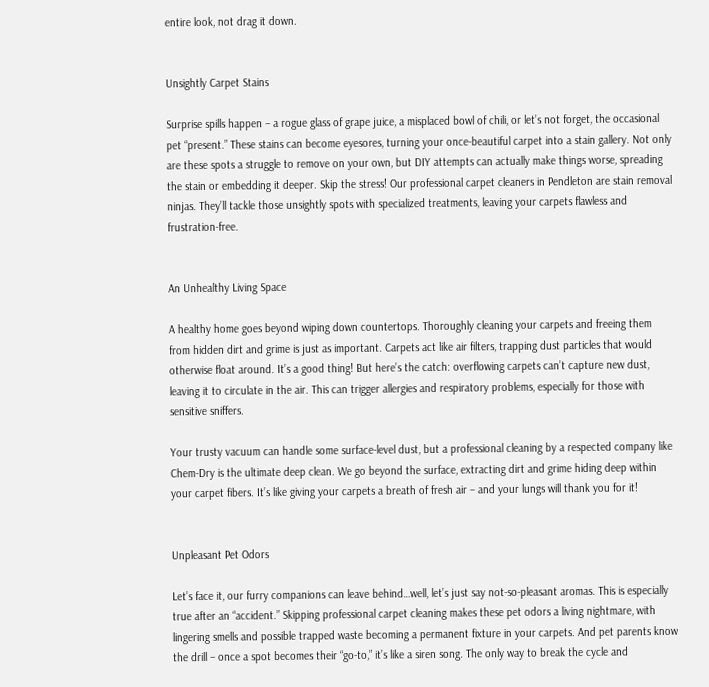entire look, not drag it down.


Unsightly Carpet Stains

Surprise spills happen – a rogue glass of grape juice, a misplaced bowl of chili, or let’s not forget, the occasional pet “present.” These stains can become eyesores, turning your once-beautiful carpet into a stain gallery. Not only are these spots a struggle to remove on your own, but DIY attempts can actually make things worse, spreading the stain or embedding it deeper. Skip the stress! Our professional carpet cleaners in Pendleton are stain removal ninjas. They’ll tackle those unsightly spots with specialized treatments, leaving your carpets flawless and frustration-free.


An Unhealthy Living Space

A healthy home goes beyond wiping down countertops. Thoroughly cleaning your carpets and freeing them from hidden dirt and grime is just as important. Carpets act like air filters, trapping dust particles that would otherwise float around. It’s a good thing! But here’s the catch: overflowing carpets can’t capture new dust, leaving it to circulate in the air. This can trigger allergies and respiratory problems, especially for those with sensitive sniffers.

Your trusty vacuum can handle some surface-level dust, but a professional cleaning by a respected company like Chem-Dry is the ultimate deep clean. We go beyond the surface, extracting dirt and grime hiding deep within your carpet fibers. It’s like giving your carpets a breath of fresh air – and your lungs will thank you for it!


Unpleasant Pet Odors

Let’s face it, our furry companions can leave behind…well, let’s just say not-so-pleasant aromas. This is especially true after an “accident.” Skipping professional carpet cleaning makes these pet odors a living nightmare, with lingering smells and possible trapped waste becoming a permanent fixture in your carpets. And pet parents know the drill – once a spot becomes their “go-to,” it’s like a siren song. The only way to break the cycle and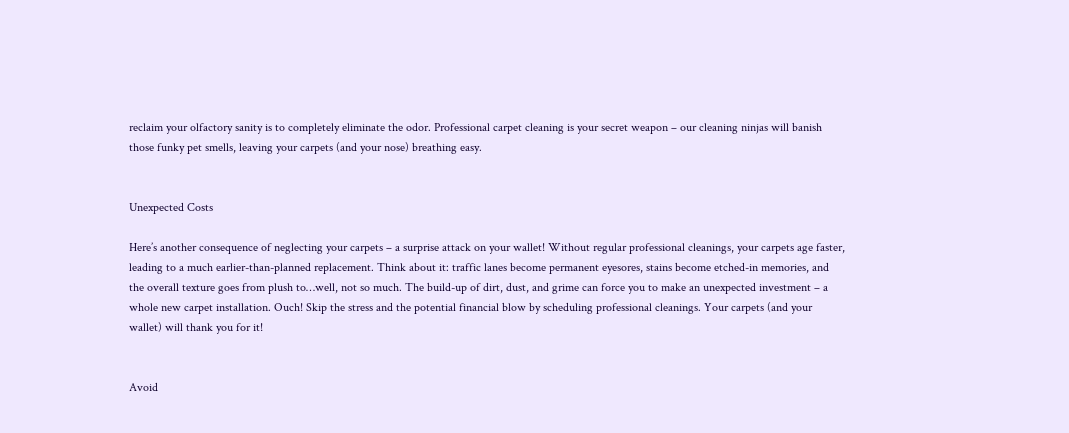reclaim your olfactory sanity is to completely eliminate the odor. Professional carpet cleaning is your secret weapon – our cleaning ninjas will banish those funky pet smells, leaving your carpets (and your nose) breathing easy.


Unexpected Costs

Here’s another consequence of neglecting your carpets – a surprise attack on your wallet! Without regular professional cleanings, your carpets age faster, leading to a much earlier-than-planned replacement. Think about it: traffic lanes become permanent eyesores, stains become etched-in memories, and the overall texture goes from plush to…well, not so much. The build-up of dirt, dust, and grime can force you to make an unexpected investment – a whole new carpet installation. Ouch! Skip the stress and the potential financial blow by scheduling professional cleanings. Your carpets (and your wallet) will thank you for it!


Avoid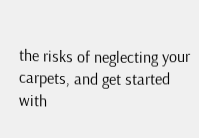the risks of neglecting your carpets, and get started with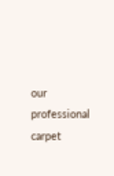our professional carpet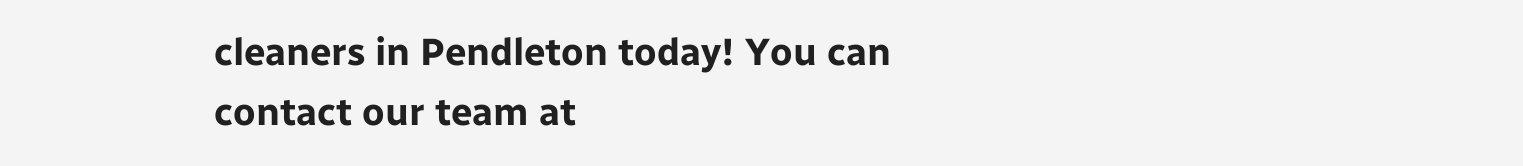cleaners in Pendleton today! You can contact our team at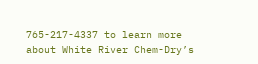765-217-4337 to learn more about White River Chem-Dry’s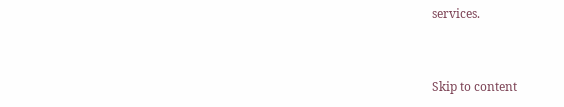services.


Skip to content